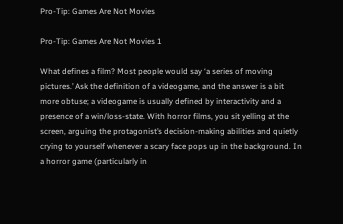Pro-Tip: Games Are Not Movies

Pro-Tip: Games Are Not Movies 1

What defines a film? Most people would say ‘a series of moving pictures.’ Ask the definition of a videogame, and the answer is a bit more obtuse; a videogame is usually defined by interactivity and a presence of a win/loss-state. With horror films, you sit yelling at the screen, arguing the protagonist’s decision-making abilities and quietly crying to yourself whenever a scary face pops up in the background. In a horror game (particularly in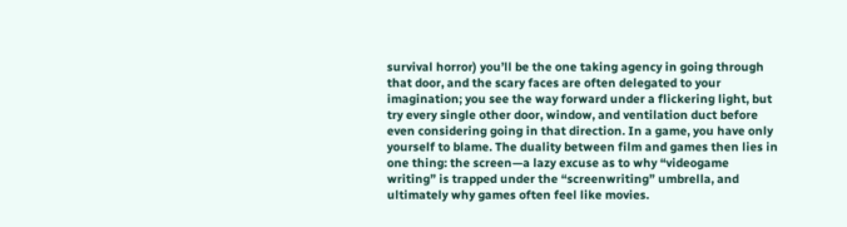survival horror) you’ll be the one taking agency in going through that door, and the scary faces are often delegated to your imagination; you see the way forward under a flickering light, but try every single other door, window, and ventilation duct before even considering going in that direction. In a game, you have only yourself to blame. The duality between film and games then lies in one thing: the screen—a lazy excuse as to why “videogame writing” is trapped under the “screenwriting” umbrella, and ultimately why games often feel like movies.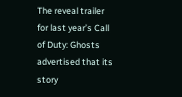The reveal trailer for last year’s Call of Duty: Ghosts advertised that its story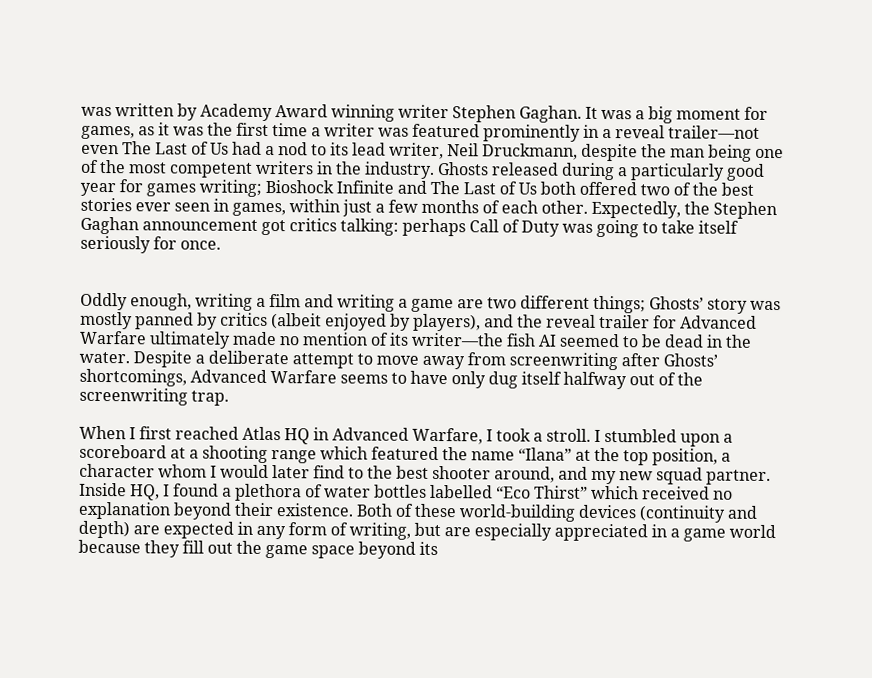was written by Academy Award winning writer Stephen Gaghan. It was a big moment for games, as it was the first time a writer was featured prominently in a reveal trailer—not even The Last of Us had a nod to its lead writer, Neil Druckmann, despite the man being one of the most competent writers in the industry. Ghosts released during a particularly good year for games writing; Bioshock Infinite and The Last of Us both offered two of the best stories ever seen in games, within just a few months of each other. Expectedly, the Stephen Gaghan announcement got critics talking: perhaps Call of Duty was going to take itself seriously for once.


Oddly enough, writing a film and writing a game are two different things; Ghosts’ story was mostly panned by critics (albeit enjoyed by players), and the reveal trailer for Advanced Warfare ultimately made no mention of its writer—the fish AI seemed to be dead in the water. Despite a deliberate attempt to move away from screenwriting after Ghosts’ shortcomings, Advanced Warfare seems to have only dug itself halfway out of the screenwriting trap.

When I first reached Atlas HQ in Advanced Warfare, I took a stroll. I stumbled upon a scoreboard at a shooting range which featured the name “Ilana” at the top position, a character whom I would later find to the best shooter around, and my new squad partner. Inside HQ, I found a plethora of water bottles labelled “Eco Thirst” which received no explanation beyond their existence. Both of these world-building devices (continuity and depth) are expected in any form of writing, but are especially appreciated in a game world because they fill out the game space beyond its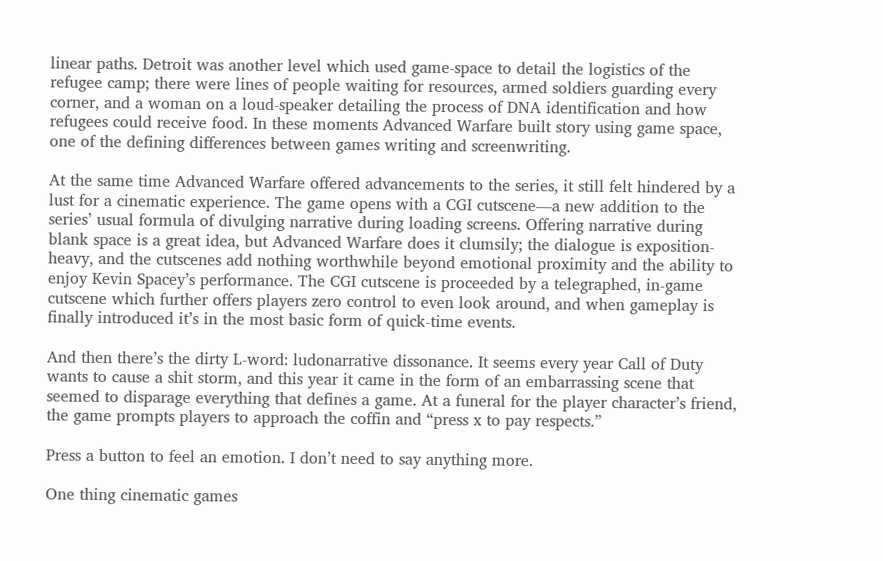linear paths. Detroit was another level which used game-space to detail the logistics of the refugee camp; there were lines of people waiting for resources, armed soldiers guarding every corner, and a woman on a loud-speaker detailing the process of DNA identification and how refugees could receive food. In these moments Advanced Warfare built story using game space, one of the defining differences between games writing and screenwriting.

At the same time Advanced Warfare offered advancements to the series, it still felt hindered by a lust for a cinematic experience. The game opens with a CGI cutscene—a new addition to the series’ usual formula of divulging narrative during loading screens. Offering narrative during blank space is a great idea, but Advanced Warfare does it clumsily; the dialogue is exposition-heavy, and the cutscenes add nothing worthwhile beyond emotional proximity and the ability to enjoy Kevin Spacey’s performance. The CGI cutscene is proceeded by a telegraphed, in-game cutscene which further offers players zero control to even look around, and when gameplay is finally introduced it’s in the most basic form of quick-time events.

And then there’s the dirty L-word: ludonarrative dissonance. It seems every year Call of Duty wants to cause a shit storm, and this year it came in the form of an embarrassing scene that seemed to disparage everything that defines a game. At a funeral for the player character’s friend, the game prompts players to approach the coffin and “press x to pay respects.”

Press a button to feel an emotion. I don’t need to say anything more.

One thing cinematic games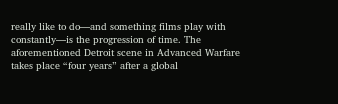really like to do—and something films play with constantly—is the progression of time. The aforementioned Detroit scene in Advanced Warfare takes place “four years” after a global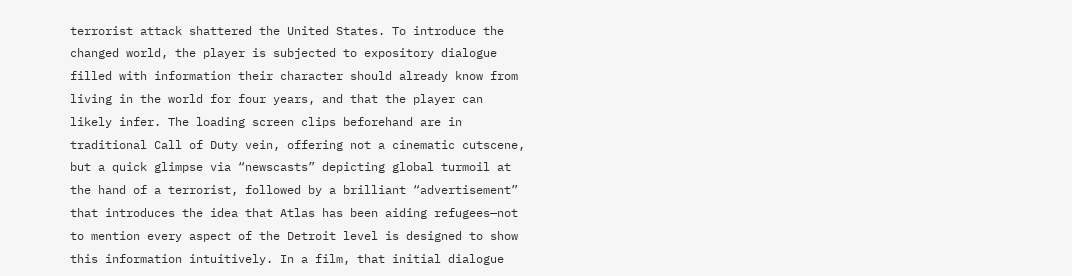terrorist attack shattered the United States. To introduce the changed world, the player is subjected to expository dialogue filled with information their character should already know from living in the world for four years, and that the player can likely infer. The loading screen clips beforehand are in traditional Call of Duty vein, offering not a cinematic cutscene, but a quick glimpse via “newscasts” depicting global turmoil at the hand of a terrorist, followed by a brilliant “advertisement” that introduces the idea that Atlas has been aiding refugees—not to mention every aspect of the Detroit level is designed to show this information intuitively. In a film, that initial dialogue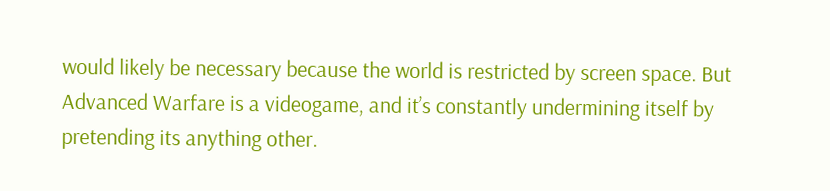would likely be necessary because the world is restricted by screen space. But Advanced Warfare is a videogame, and it’s constantly undermining itself by pretending its anything other.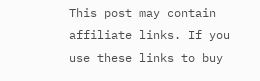This post may contain affiliate links. If you use these links to buy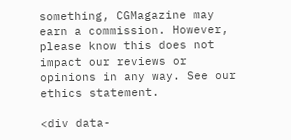something, CGMagazine may earn a commission. However, please know this does not impact our reviews or opinions in any way. See our ethics statement.

<div data-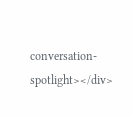conversation-spotlight></div>